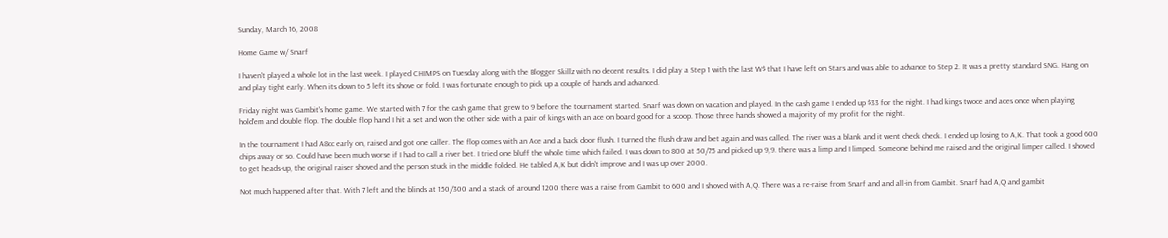Sunday, March 16, 2008

Home Game w/ Snarf

I haven't played a whole lot in the last week. I played CHIMPS on Tuesday along with the Blogger Skillz with no decent results. I did play a Step 1 with the last W$ that I have left on Stars and was able to advance to Step 2. It was a pretty standard SNG. Hang on and play tight early. When its down to 5 left its shove or fold. I was fortunate enough to pick up a couple of hands and advanced.

Friday night was Gambit's home game. We started with 7 for the cash game that grew to 9 before the tournament started. Snarf was down on vacation and played. In the cash game I ended up $33 for the night. I had kings twoce and aces once when playing hold'em and double flop. The double flop hand I hit a set and won the other side with a pair of kings with an ace on board good for a scoop. Those three hands showed a majority of my profit for the night.

In the tournament I had A8cc early on, raised and got one caller. The flop comes with an Ace and a back door flush. I turned the flush draw and bet again and was called. The river was a blank and it went check check. I ended up losing to A,K. That took a good 600 chips away or so. Could have been much worse if I had to call a river bet. I tried one bluff the whole time which failed. I was down to 800 at 50/75 and picked up 9,9. there was a limp and I limped. Someone behind me raised and the original limper called. I shoved to get heads-up, the original raiser shoved and the person stuck in the middle folded. He tabled A,K but didn't improve and I was up over 2000.

Not much happened after that. With 7 left and the blinds at 150/300 and a stack of around 1200 there was a raise from Gambit to 600 and I shoved with A,Q. There was a re-raise from Snarf and and all-in from Gambit. Snarf had A,Q and gambit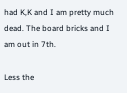had K,K and I am pretty much dead. The board bricks and I am out in 7th.

Less the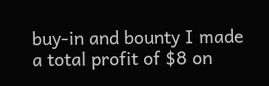buy-in and bounty I made a total profit of $8 on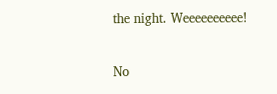the night. Weeeeeeeeee!

No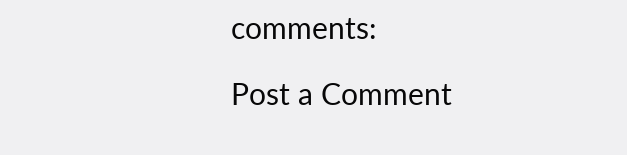comments:

Post a Comment